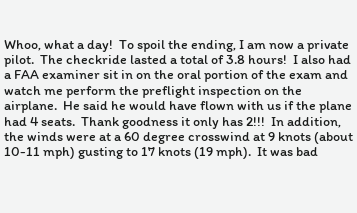Whoo, what a day!  To spoil the ending, I am now a private pilot.  The checkride lasted a total of 3.8 hours!  I also had a FAA examiner sit in on the oral portion of the exam and watch me perform the preflight inspection on the airplane.  He said he would have flown with us if the plane had 4 seats.  Thank goodness it only has 2!!!  In addition, the winds were at a 60 degree crosswind at 9 knots (about 10-11 mph) gusting to 17 knots (19 mph).  It was bad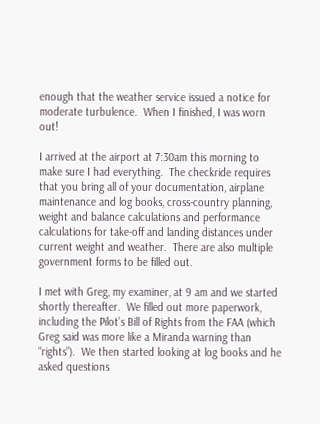enough that the weather service issued a notice for moderate turbulence.  When I finished, I was worn out!

I arrived at the airport at 7:30am this morning to make sure I had everything.  The checkride requires that you bring all of your documentation, airplane maintenance and log books, cross-country planning, weight and balance calculations and performance calculations for take-off and landing distances under current weight and weather.  There are also multiple government forms to be filled out.

I met with Greg, my examiner, at 9 am and we started shortly thereafter.  We filled out more paperwork, including the Pilot’s Bill of Rights from the FAA (which Greg said was more like a Miranda warning than “rights”).  We then started looking at log books and he asked questions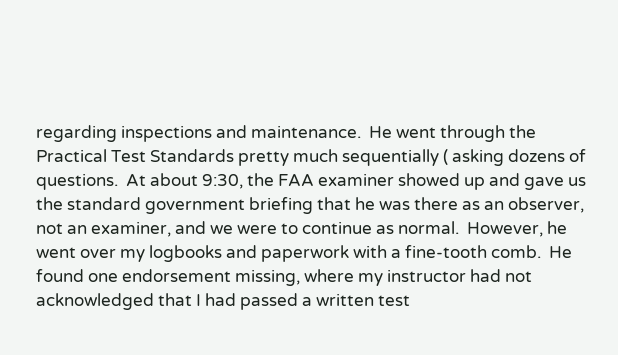regarding inspections and maintenance.  He went through the Practical Test Standards pretty much sequentially ( asking dozens of questions.  At about 9:30, the FAA examiner showed up and gave us the standard government briefing that he was there as an observer, not an examiner, and we were to continue as normal.  However, he went over my logbooks and paperwork with a fine-tooth comb.  He found one endorsement missing, where my instructor had not acknowledged that I had passed a written test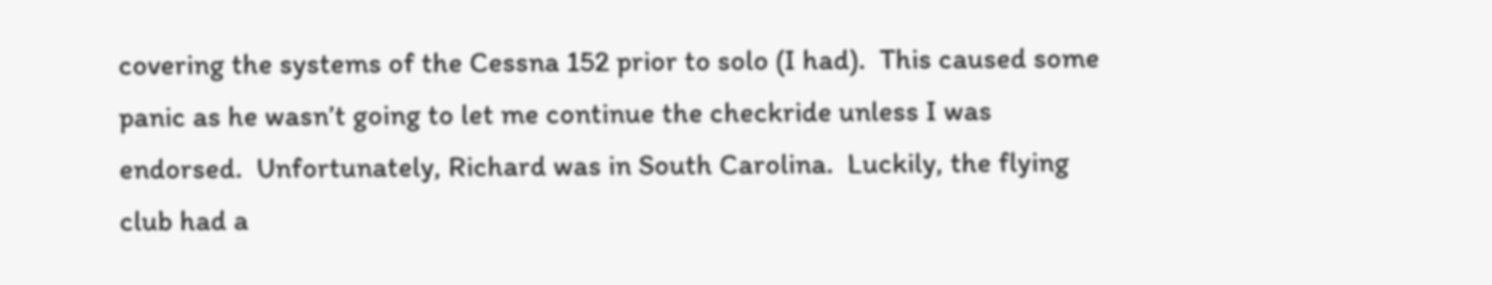covering the systems of the Cessna 152 prior to solo (I had).  This caused some panic as he wasn’t going to let me continue the checkride unless I was endorsed.  Unfortunately, Richard was in South Carolina.  Luckily, the flying club had a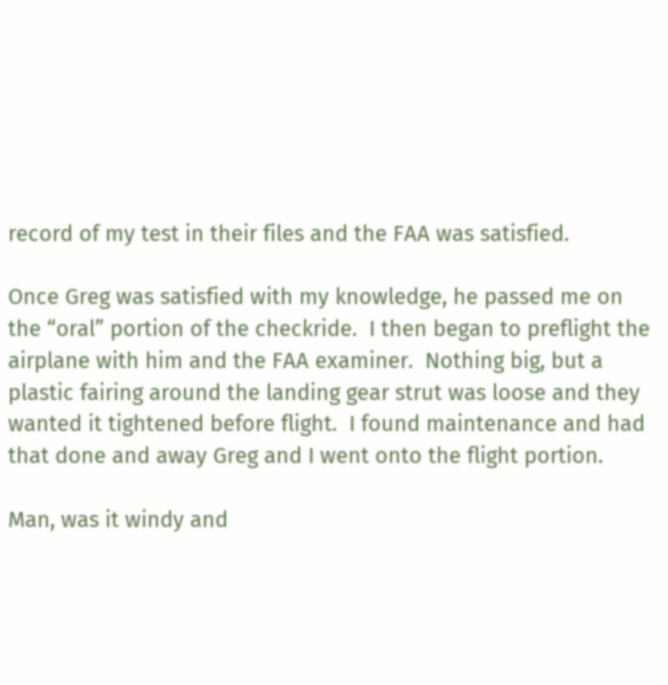record of my test in their files and the FAA was satisfied.

Once Greg was satisfied with my knowledge, he passed me on the “oral” portion of the checkride.  I then began to preflight the airplane with him and the FAA examiner.  Nothing big, but a plastic fairing around the landing gear strut was loose and they wanted it tightened before flight.  I found maintenance and had that done and away Greg and I went onto the flight portion.

Man, was it windy and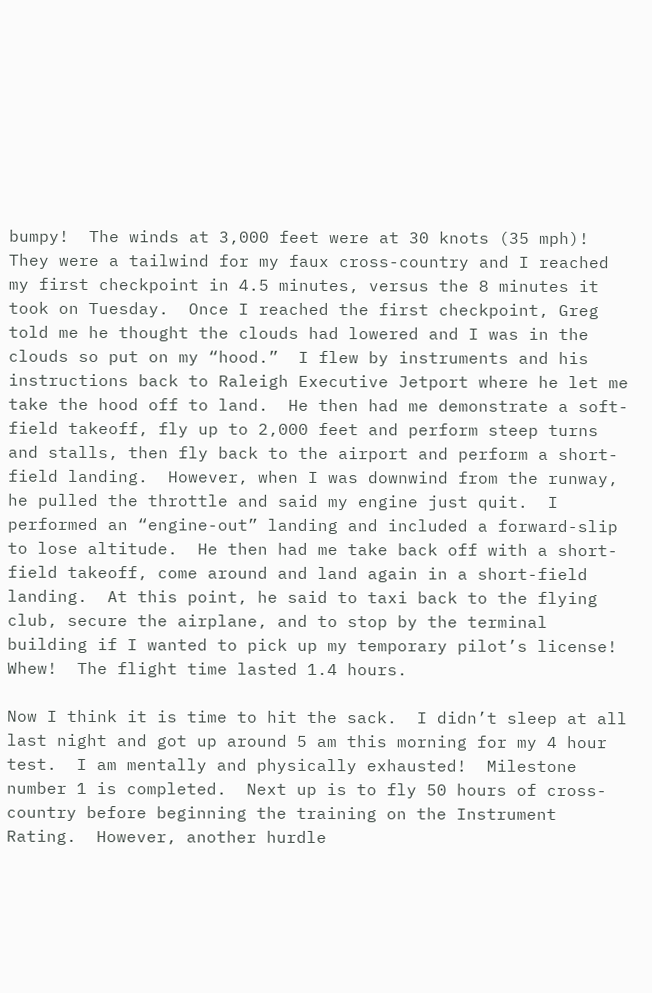bumpy!  The winds at 3,000 feet were at 30 knots (35 mph)!  They were a tailwind for my faux cross-country and I reached my first checkpoint in 4.5 minutes, versus the 8 minutes it took on Tuesday.  Once I reached the first checkpoint, Greg told me he thought the clouds had lowered and I was in the clouds so put on my “hood.”  I flew by instruments and his instructions back to Raleigh Executive Jetport where he let me take the hood off to land.  He then had me demonstrate a soft-field takeoff, fly up to 2,000 feet and perform steep turns and stalls, then fly back to the airport and perform a short-field landing.  However, when I was downwind from the runway, he pulled the throttle and said my engine just quit.  I performed an “engine-out” landing and included a forward-slip to lose altitude.  He then had me take back off with a short-field takeoff, come around and land again in a short-field landing.  At this point, he said to taxi back to the flying club, secure the airplane, and to stop by the terminal building if I wanted to pick up my temporary pilot’s license!  Whew!  The flight time lasted 1.4 hours.

Now I think it is time to hit the sack.  I didn’t sleep at all last night and got up around 5 am this morning for my 4 hour test.  I am mentally and physically exhausted!  Milestone number 1 is completed.  Next up is to fly 50 hours of cross-country before beginning the training on the Instrument Rating.  However, another hurdle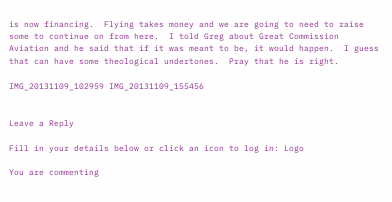is now financing.  Flying takes money and we are going to need to raise some to continue on from here.  I told Greg about Great Commission Aviation and he said that if it was meant to be, it would happen.  I guess that can have some theological undertones.  Pray that he is right.

IMG_20131109_102959 IMG_20131109_155456


Leave a Reply

Fill in your details below or click an icon to log in: Logo

You are commenting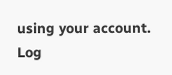using your account. Log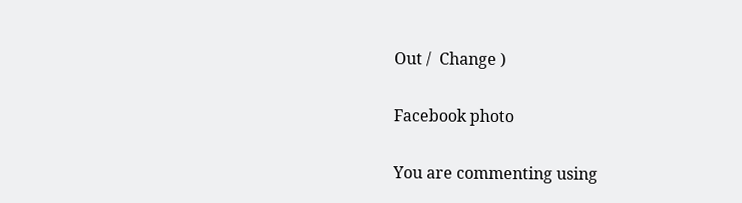Out /  Change )

Facebook photo

You are commenting using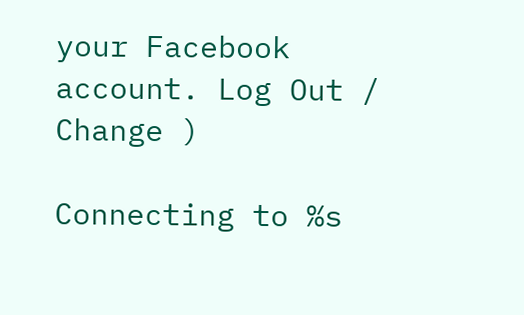your Facebook account. Log Out /  Change )

Connecting to %s